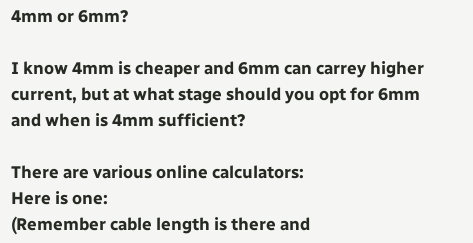4mm or 6mm?

I know 4mm is cheaper and 6mm can carrey higher current, but at what stage should you opt for 6mm and when is 4mm sufficient?

There are various online calculators:
Here is one:
(Remember cable length is there and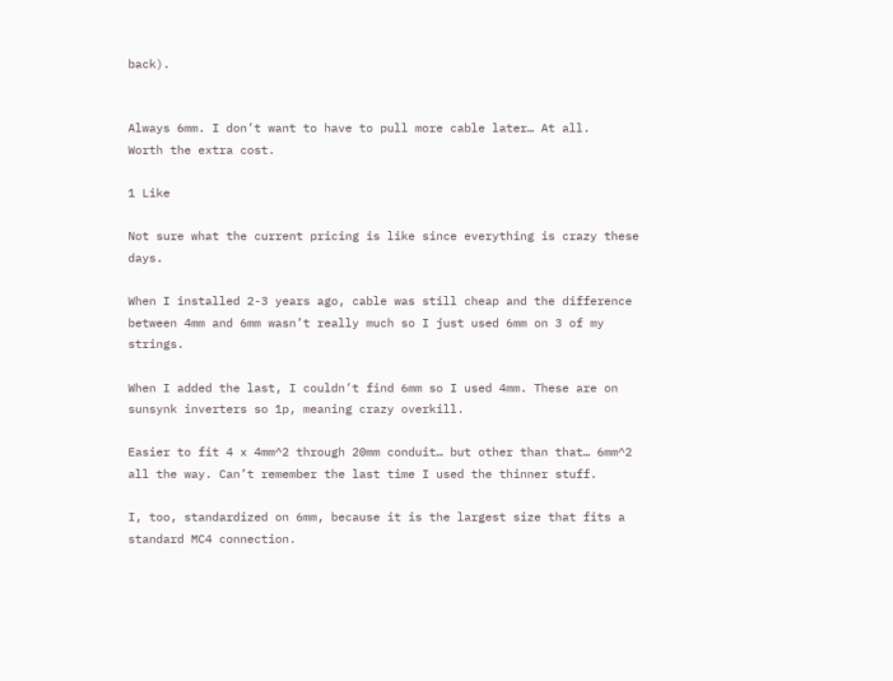back).


Always 6mm. I don’t want to have to pull more cable later… At all.
Worth the extra cost.

1 Like

Not sure what the current pricing is like since everything is crazy these days.

When I installed 2-3 years ago, cable was still cheap and the difference between 4mm and 6mm wasn’t really much so I just used 6mm on 3 of my strings.

When I added the last, I couldn’t find 6mm so I used 4mm. These are on sunsynk inverters so 1p, meaning crazy overkill.

Easier to fit 4 x 4mm^2 through 20mm conduit… but other than that… 6mm^2 all the way. Can’t remember the last time I used the thinner stuff.

I, too, standardized on 6mm, because it is the largest size that fits a standard MC4 connection.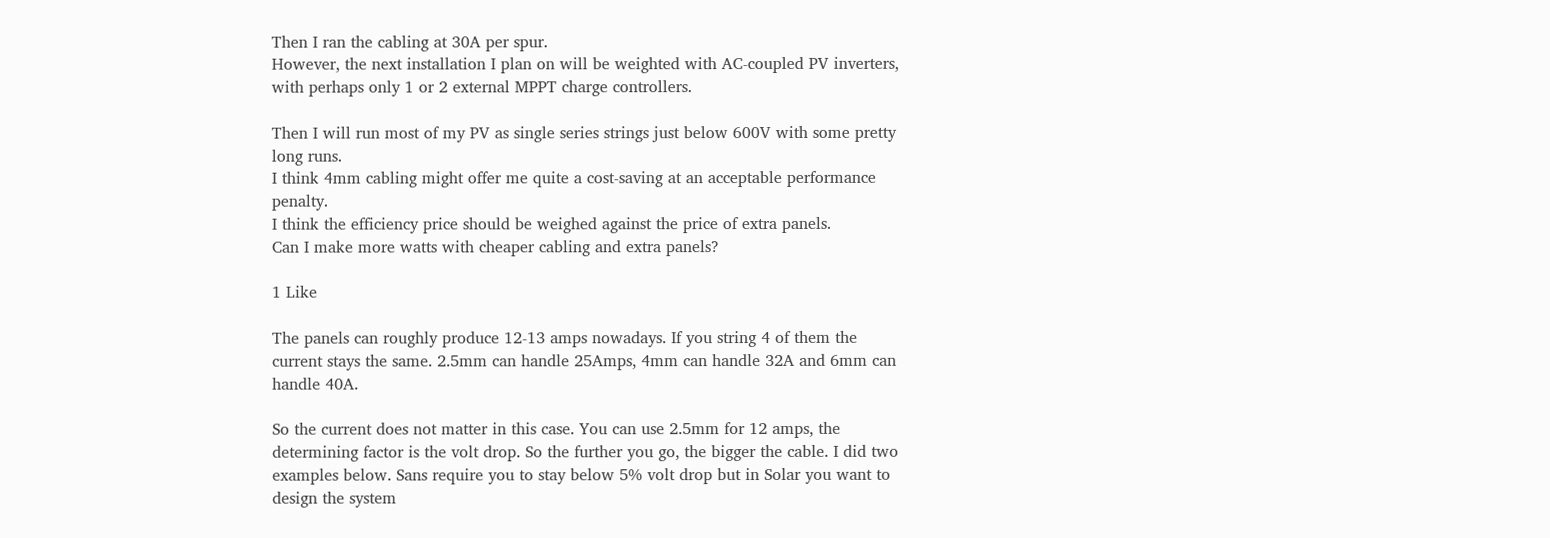Then I ran the cabling at 30A per spur.
However, the next installation I plan on will be weighted with AC-coupled PV inverters, with perhaps only 1 or 2 external MPPT charge controllers.

Then I will run most of my PV as single series strings just below 600V with some pretty long runs.
I think 4mm cabling might offer me quite a cost-saving at an acceptable performance penalty.
I think the efficiency price should be weighed against the price of extra panels.
Can I make more watts with cheaper cabling and extra panels?

1 Like

The panels can roughly produce 12-13 amps nowadays. If you string 4 of them the current stays the same. 2.5mm can handle 25Amps, 4mm can handle 32A and 6mm can handle 40A.

So the current does not matter in this case. You can use 2.5mm for 12 amps, the determining factor is the volt drop. So the further you go, the bigger the cable. I did two examples below. Sans require you to stay below 5% volt drop but in Solar you want to design the system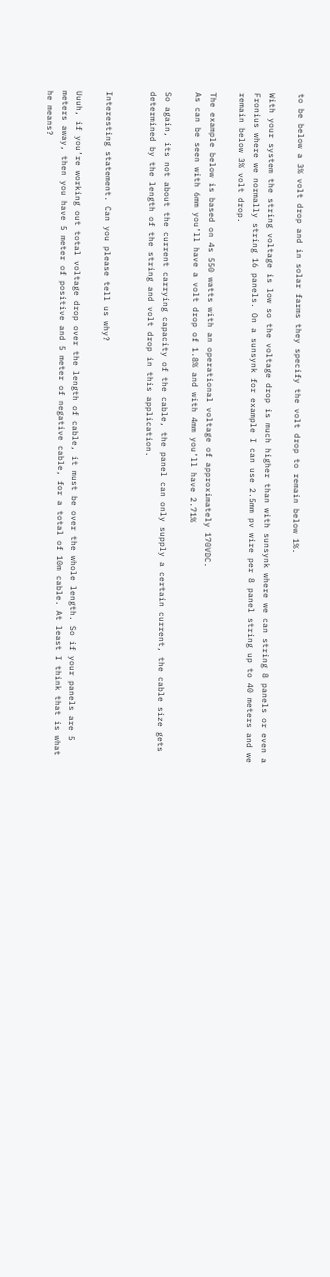to be below a 3% volt drop and in solar farms they specify the volt drop to remain below 1%.

With your system the string voltage is low so the voltage drop is much higher than with sunsynk where we can string 8 panels or even a Fronius where we normally string 16 panels. On a sunsynk for example I can use 2.5mm pv wire per 8 panel string up to 40 meters and we remain below 3% volt drop.

The example below is based on 4s 550 watts with an operational voltage of approximately 170VDC.
As can be seen with 6mm you’ll have a volt drop of 1.8% and with 4mm you’ll have 2.71%

So again, its not about the current carrying capacity of the cable, the panel can only supply a certain current, the cable size gets determined by the length of the string and volt drop in this application.


Interesting statement. Can you please tell us why?

Uuuh, if you’re working out total voltage drop over the length of cable, it must be over the whole length. So if your panels are 5 meters away, then you have 5 meter of positive and 5 meter of negative cable, for a total of 10m cable. At least I think that is what he means?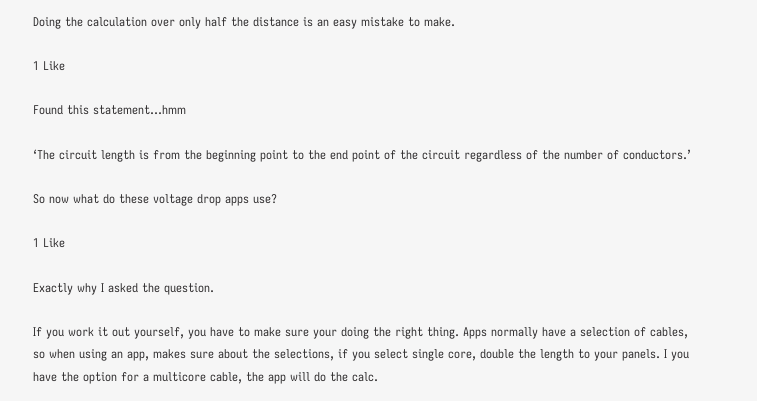Doing the calculation over only half the distance is an easy mistake to make.

1 Like

Found this statement…hmm

‘The circuit length is from the beginning point to the end point of the circuit regardless of the number of conductors.’

So now what do these voltage drop apps use?

1 Like

Exactly why I asked the question.

If you work it out yourself, you have to make sure your doing the right thing. Apps normally have a selection of cables, so when using an app, makes sure about the selections, if you select single core, double the length to your panels. I you have the option for a multicore cable, the app will do the calc.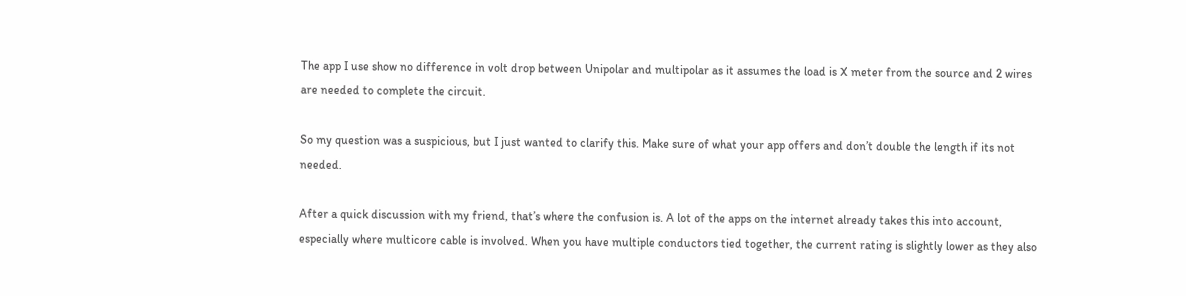The app I use show no difference in volt drop between Unipolar and multipolar as it assumes the load is X meter from the source and 2 wires are needed to complete the circuit.

So my question was a suspicious, but I just wanted to clarify this. Make sure of what your app offers and don’t double the length if its not needed.

After a quick discussion with my friend, that’s where the confusion is. A lot of the apps on the internet already takes this into account, especially where multicore cable is involved. When you have multiple conductors tied together, the current rating is slightly lower as they also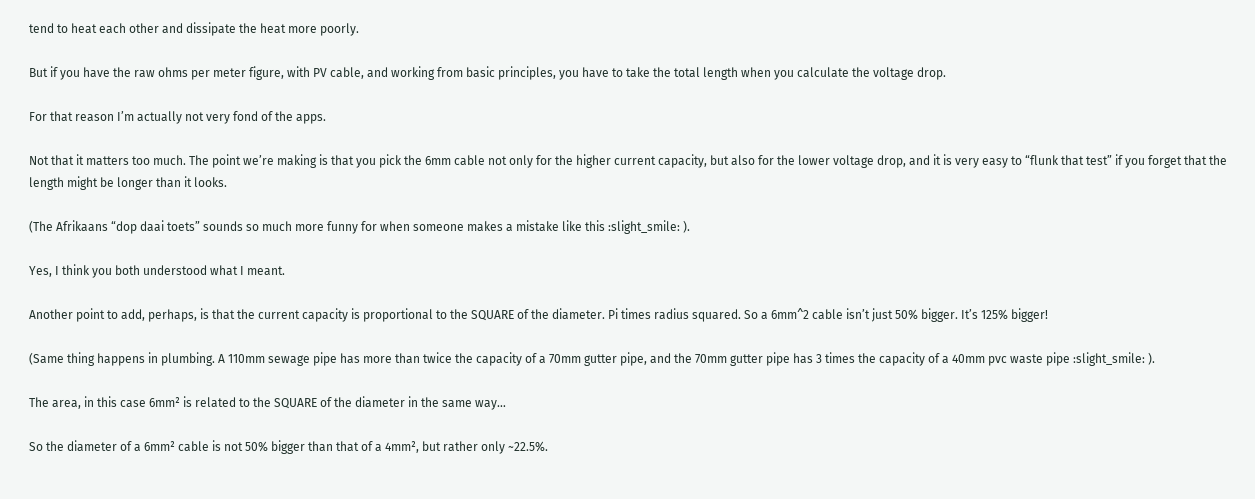tend to heat each other and dissipate the heat more poorly.

But if you have the raw ohms per meter figure, with PV cable, and working from basic principles, you have to take the total length when you calculate the voltage drop.

For that reason I’m actually not very fond of the apps.

Not that it matters too much. The point we’re making is that you pick the 6mm cable not only for the higher current capacity, but also for the lower voltage drop, and it is very easy to “flunk that test” if you forget that the length might be longer than it looks.

(The Afrikaans “dop daai toets” sounds so much more funny for when someone makes a mistake like this :slight_smile: ).

Yes, I think you both understood what I meant.

Another point to add, perhaps, is that the current capacity is proportional to the SQUARE of the diameter. Pi times radius squared. So a 6mm^2 cable isn’t just 50% bigger. It’s 125% bigger!

(Same thing happens in plumbing. A 110mm sewage pipe has more than twice the capacity of a 70mm gutter pipe, and the 70mm gutter pipe has 3 times the capacity of a 40mm pvc waste pipe :slight_smile: ).

The area, in this case 6mm² is related to the SQUARE of the diameter in the same way…

So the diameter of a 6mm² cable is not 50% bigger than that of a 4mm², but rather only ~22.5%.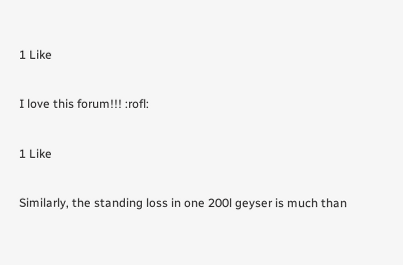1 Like

I love this forum!!! :rofl:

1 Like

Similarly, the standing loss in one 200l geyser is much than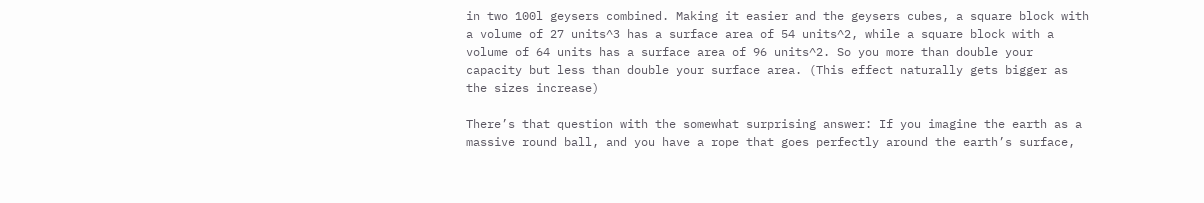in two 100l geysers combined. Making it easier and the geysers cubes, a square block with a volume of 27 units^3 has a surface area of 54 units^2, while a square block with a volume of 64 units has a surface area of 96 units^2. So you more than double your capacity but less than double your surface area. (This effect naturally gets bigger as the sizes increase)

There’s that question with the somewhat surprising answer: If you imagine the earth as a massive round ball, and you have a rope that goes perfectly around the earth’s surface,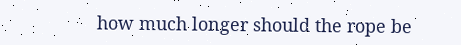how much longer should the rope be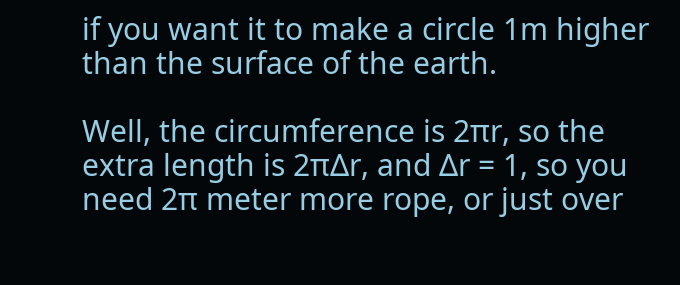if you want it to make a circle 1m higher than the surface of the earth.

Well, the circumference is 2πr, so the extra length is 2πΔr, and Δr = 1, so you need 2π meter more rope, or just over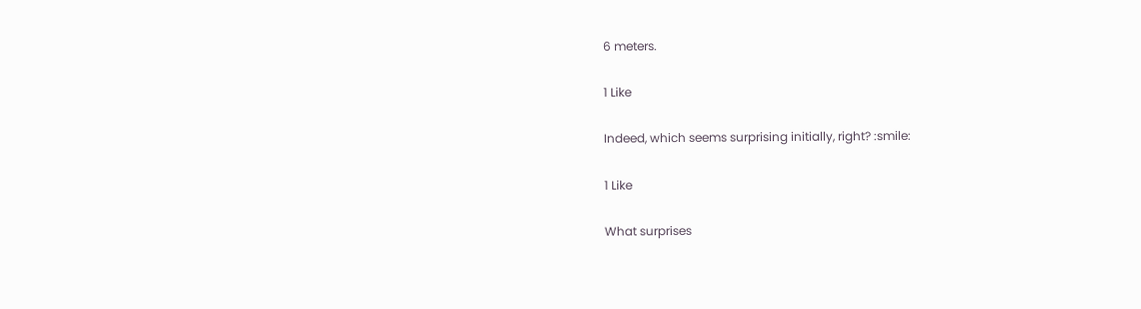6 meters.

1 Like

Indeed, which seems surprising initially, right? :smile:

1 Like

What surprises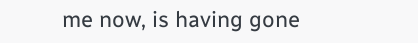me now, is having gone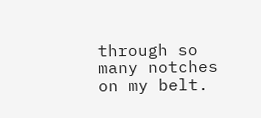through so many notches on my belt.